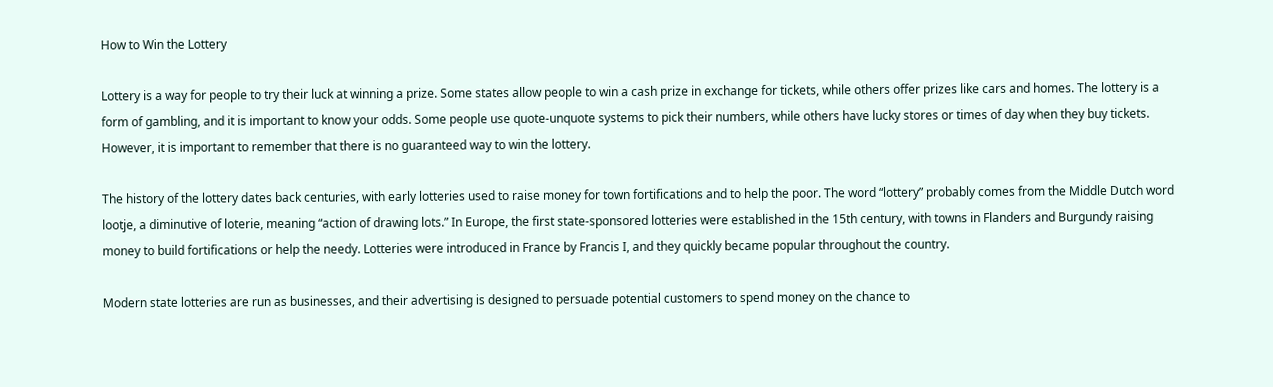How to Win the Lottery

Lottery is a way for people to try their luck at winning a prize. Some states allow people to win a cash prize in exchange for tickets, while others offer prizes like cars and homes. The lottery is a form of gambling, and it is important to know your odds. Some people use quote-unquote systems to pick their numbers, while others have lucky stores or times of day when they buy tickets. However, it is important to remember that there is no guaranteed way to win the lottery.

The history of the lottery dates back centuries, with early lotteries used to raise money for town fortifications and to help the poor. The word “lottery” probably comes from the Middle Dutch word lootje, a diminutive of loterie, meaning “action of drawing lots.” In Europe, the first state-sponsored lotteries were established in the 15th century, with towns in Flanders and Burgundy raising money to build fortifications or help the needy. Lotteries were introduced in France by Francis I, and they quickly became popular throughout the country.

Modern state lotteries are run as businesses, and their advertising is designed to persuade potential customers to spend money on the chance to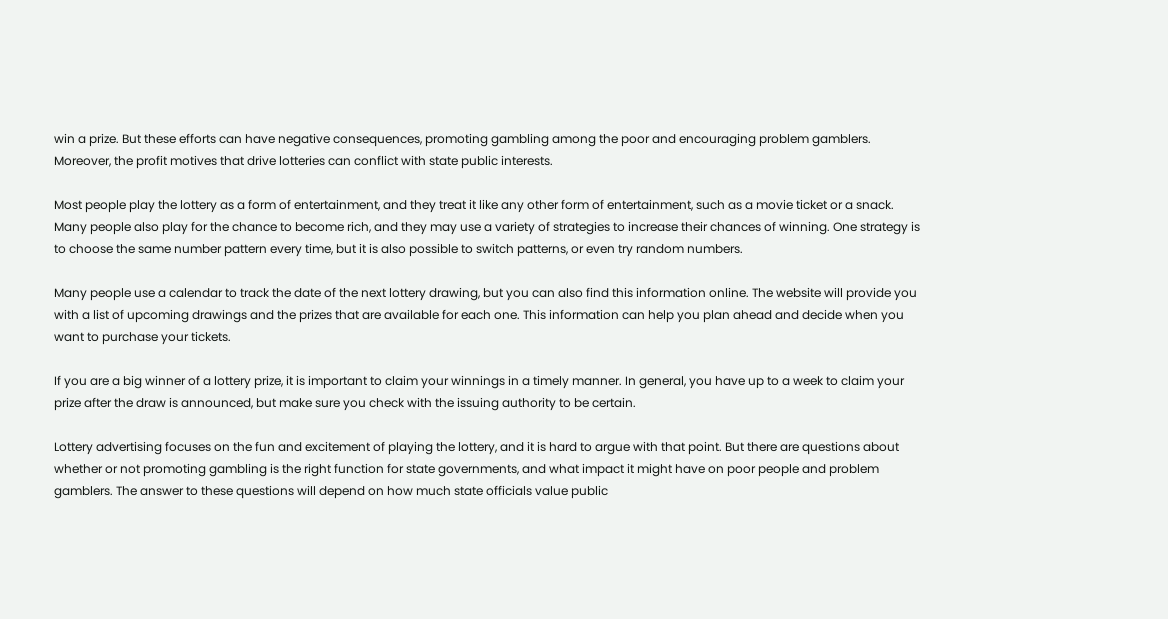win a prize. But these efforts can have negative consequences, promoting gambling among the poor and encouraging problem gamblers. Moreover, the profit motives that drive lotteries can conflict with state public interests.

Most people play the lottery as a form of entertainment, and they treat it like any other form of entertainment, such as a movie ticket or a snack. Many people also play for the chance to become rich, and they may use a variety of strategies to increase their chances of winning. One strategy is to choose the same number pattern every time, but it is also possible to switch patterns, or even try random numbers.

Many people use a calendar to track the date of the next lottery drawing, but you can also find this information online. The website will provide you with a list of upcoming drawings and the prizes that are available for each one. This information can help you plan ahead and decide when you want to purchase your tickets.

If you are a big winner of a lottery prize, it is important to claim your winnings in a timely manner. In general, you have up to a week to claim your prize after the draw is announced, but make sure you check with the issuing authority to be certain.

Lottery advertising focuses on the fun and excitement of playing the lottery, and it is hard to argue with that point. But there are questions about whether or not promoting gambling is the right function for state governments, and what impact it might have on poor people and problem gamblers. The answer to these questions will depend on how much state officials value public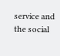service and the social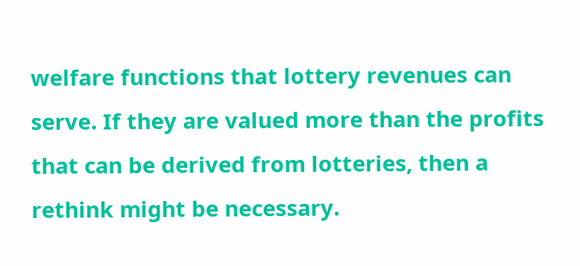welfare functions that lottery revenues can serve. If they are valued more than the profits that can be derived from lotteries, then a rethink might be necessary.